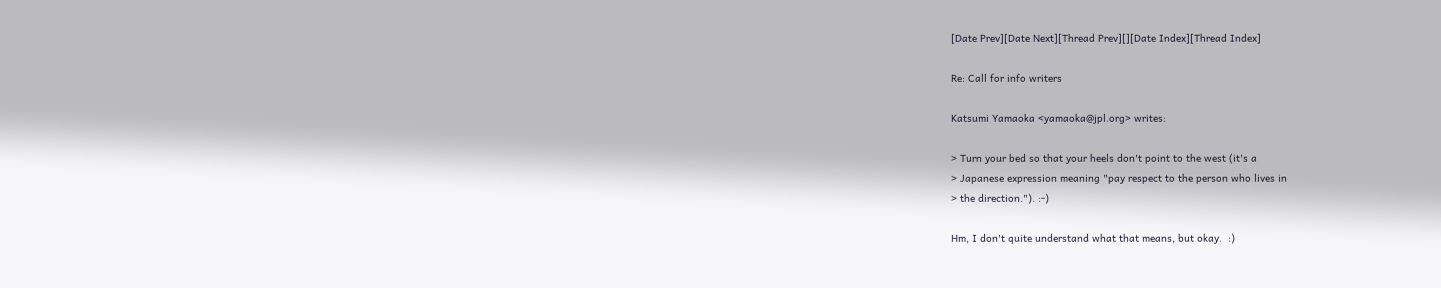[Date Prev][Date Next][Thread Prev][][Date Index][Thread Index]

Re: Call for info writers

Katsumi Yamaoka <yamaoka@jpl.org> writes:

> Turn your bed so that your heels don't point to the west (it's a
> Japanese expression meaning "pay respect to the person who lives in
> the direction."). :-)

Hm, I don't quite understand what that means, but okay.  :)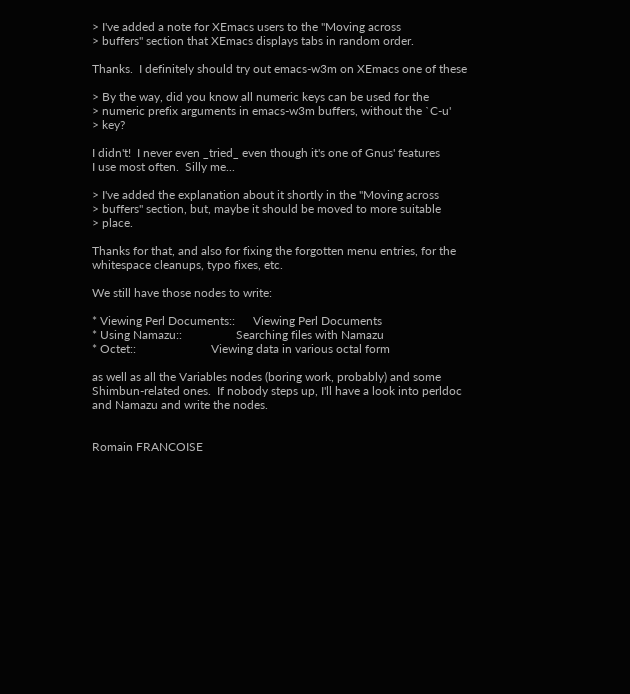> I've added a note for XEmacs users to the "Moving across
> buffers" section that XEmacs displays tabs in random order.

Thanks.  I definitely should try out emacs-w3m on XEmacs one of these

> By the way, did you know all numeric keys can be used for the
> numeric prefix arguments in emacs-w3m buffers, without the `C-u'
> key?

I didn't!  I never even _tried_ even though it's one of Gnus' features
I use most often.  Silly me...

> I've added the explanation about it shortly in the "Moving across
> buffers" section, but, maybe it should be moved to more suitable
> place.

Thanks for that, and also for fixing the forgotten menu entries, for the
whitespace cleanups, typo fixes, etc.

We still have those nodes to write:

* Viewing Perl Documents::      Viewing Perl Documents
* Using Namazu::                  Searching files with Namazu
* Octet::                         Viewing data in various octal form

as well as all the Variables nodes (boring work, probably) and some
Shimbun-related ones.  If nobody steps up, I'll have a look into perldoc
and Namazu and write the nodes.


Romain FRANCOISE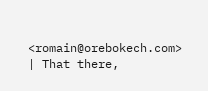<romain@orebokech.com> | That there,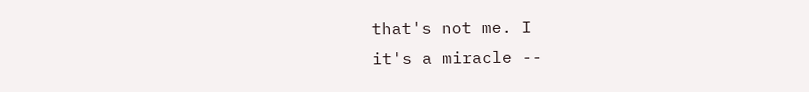that's not me. I
it's a miracle --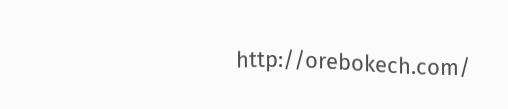http://orebokech.com/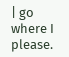| go where I please.